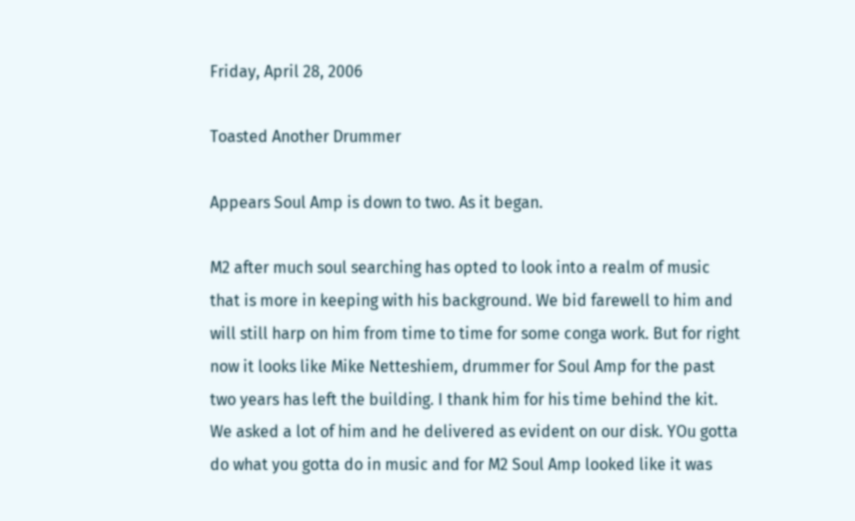Friday, April 28, 2006

Toasted Another Drummer

Appears Soul Amp is down to two. As it began.

M2 after much soul searching has opted to look into a realm of music that is more in keeping with his background. We bid farewell to him and will still harp on him from time to time for some conga work. But for right now it looks like Mike Netteshiem, drummer for Soul Amp for the past two years has left the building. I thank him for his time behind the kit. We asked a lot of him and he delivered as evident on our disk. YOu gotta do what you gotta do in music and for M2 Soul Amp looked like it was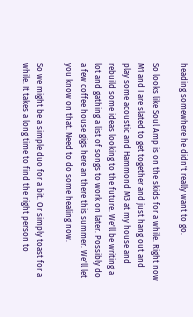heading somewhere he didn't really want to go.

So looks like Soul Amp is on the skids for a while. Right now M1 and I are slated to get together and just hang out and play some acoustic and Hammond M3 at my house and rebuild some ideas looking to the future. We'll be writing a lot and gathing a list of songs to work on later. Possibly do a few coffee house gigs here an there this summer. We'll let you know on that. Need to do some healing now.

So we might be a simple duo for a bit. Or simply toast for a while. It takes a long time to find the right person to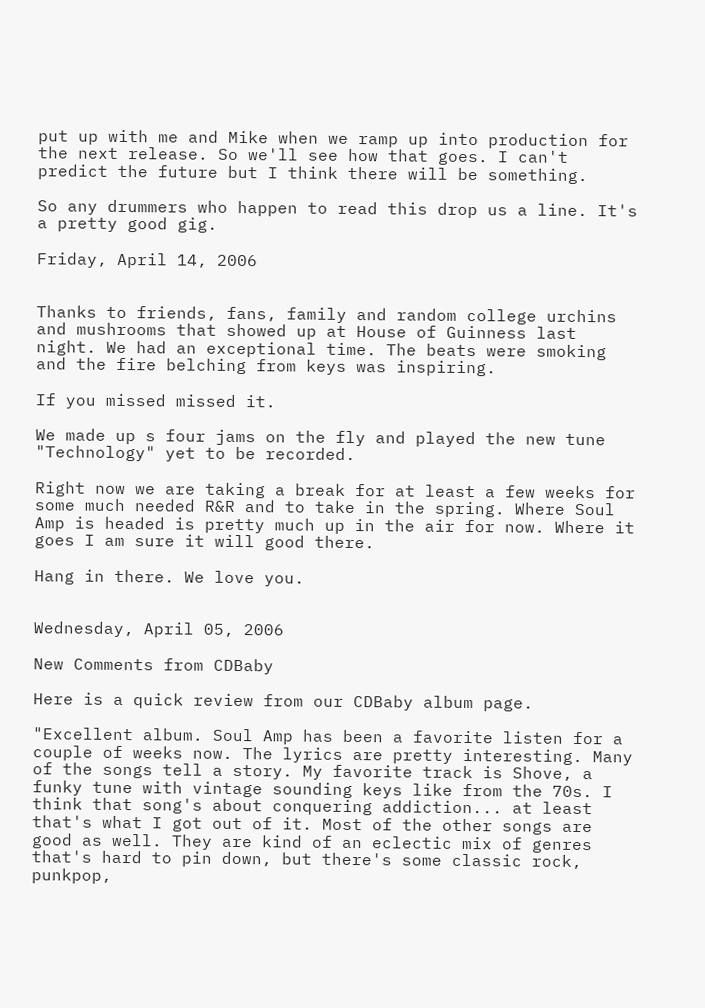put up with me and Mike when we ramp up into production for the next release. So we'll see how that goes. I can't predict the future but I think there will be something.

So any drummers who happen to read this drop us a line. It's a pretty good gig.

Friday, April 14, 2006


Thanks to friends, fans, family and random college urchins and mushrooms that showed up at House of Guinness last night. We had an exceptional time. The beats were smoking and the fire belching from keys was inspiring.

If you missed missed it.

We made up s four jams on the fly and played the new tune "Technology" yet to be recorded.

Right now we are taking a break for at least a few weeks for some much needed R&R and to take in the spring. Where Soul Amp is headed is pretty much up in the air for now. Where it goes I am sure it will good there.

Hang in there. We love you.


Wednesday, April 05, 2006

New Comments from CDBaby

Here is a quick review from our CDBaby album page.

"Excellent album. Soul Amp has been a favorite listen for a couple of weeks now. The lyrics are pretty interesting. Many of the songs tell a story. My favorite track is Shove, a funky tune with vintage sounding keys like from the 70s. I think that song's about conquering addiction... at least that's what I got out of it. Most of the other songs are good as well. They are kind of an eclectic mix of genres that's hard to pin down, but there's some classic rock, punkpop,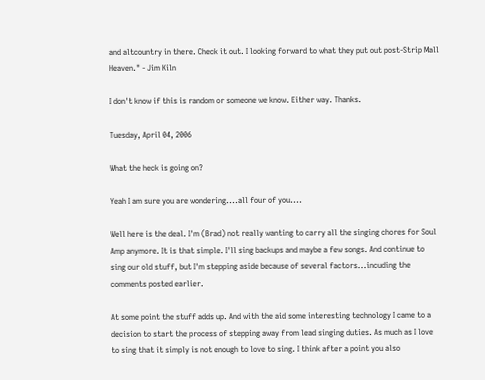and altcountry in there. Check it out. I looking forward to what they put out post-Strip Mall Heaven." - Jim Kiln

I don't know if this is random or someone we know. Either way. Thanks.

Tuesday, April 04, 2006

What the heck is going on?

Yeah I am sure you are wondering....all four of you....

Well here is the deal. I'm (Brad) not really wanting to carry all the singing chores for Soul Amp anymore. It is that simple. I'll sing backups and maybe a few songs. And continue to sing our old stuff, but I'm stepping aside because of several factors...incuding the comments posted earlier.

At some point the stuff adds up. And with the aid some interesting technology I came to a decision to start the process of stepping away from lead singing duties. As much as I love to sing that it simply is not enough to love to sing. I think after a point you also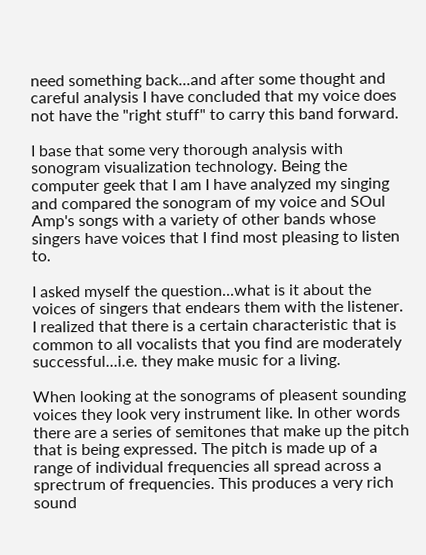need something back...and after some thought and careful analysis I have concluded that my voice does not have the "right stuff" to carry this band forward.

I base that some very thorough analysis with sonogram visualization technology. Being the computer geek that I am I have analyzed my singing and compared the sonogram of my voice and SOul Amp's songs with a variety of other bands whose singers have voices that I find most pleasing to listen to.

I asked myself the question...what is it about the voices of singers that endears them with the listener. I realized that there is a certain characteristic that is common to all vocalists that you find are moderately successful...i.e. they make music for a living.

When looking at the sonograms of pleasent sounding voices they look very instrument like. In other words there are a series of semitones that make up the pitch that is being expressed. The pitch is made up of a range of individual frequencies all spread across a sprectrum of frequencies. This produces a very rich sound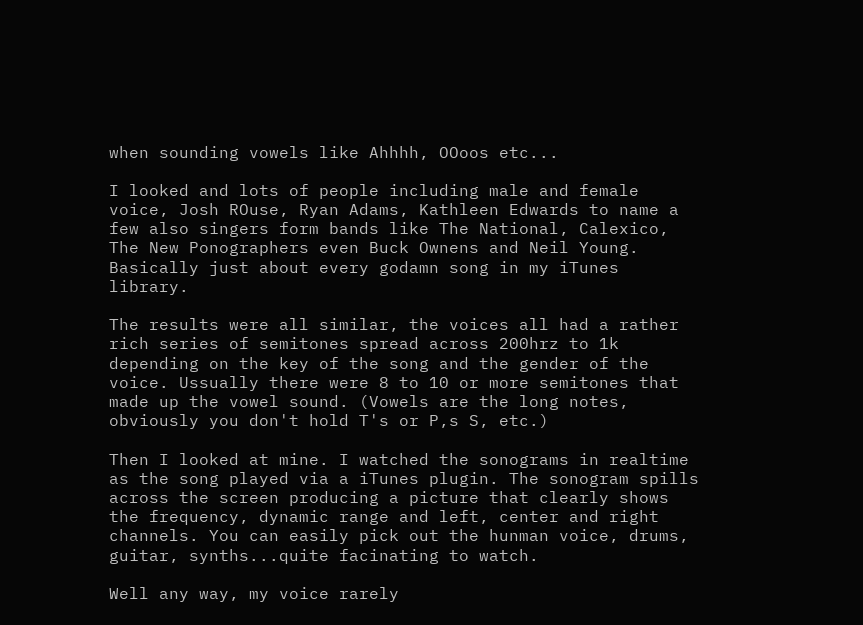when sounding vowels like Ahhhh, OOoos etc...

I looked and lots of people including male and female voice, Josh ROuse, Ryan Adams, Kathleen Edwards to name a few also singers form bands like The National, Calexico, The New Ponographers even Buck Ownens and Neil Young. Basically just about every godamn song in my iTunes library.

The results were all similar, the voices all had a rather rich series of semitones spread across 200hrz to 1k depending on the key of the song and the gender of the voice. Ussually there were 8 to 10 or more semitones that made up the vowel sound. (Vowels are the long notes, obviously you don't hold T's or P,s S, etc.)

Then I looked at mine. I watched the sonograms in realtime as the song played via a iTunes plugin. The sonogram spills across the screen producing a picture that clearly shows the frequency, dynamic range and left, center and right channels. You can easily pick out the hunman voice, drums, guitar, synths...quite facinating to watch.

Well any way, my voice rarely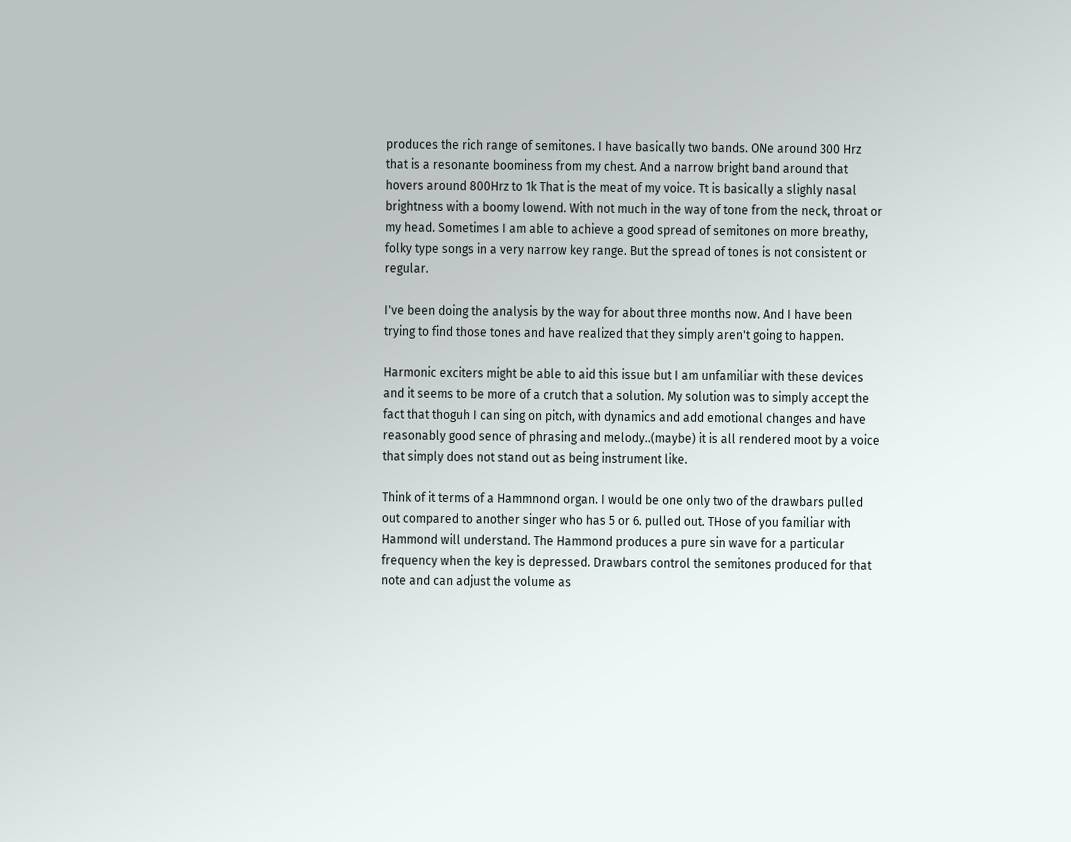produces the rich range of semitones. I have basically two bands. ONe around 300 Hrz that is a resonante boominess from my chest. And a narrow bright band around that hovers around 800Hrz to 1k That is the meat of my voice. Tt is basically a slighly nasal brightness with a boomy lowend. With not much in the way of tone from the neck, throat or my head. Sometimes I am able to achieve a good spread of semitones on more breathy, folky type songs in a very narrow key range. But the spread of tones is not consistent or regular.

I've been doing the analysis by the way for about three months now. And I have been trying to find those tones and have realized that they simply aren't going to happen.

Harmonic exciters might be able to aid this issue but I am unfamiliar with these devices and it seems to be more of a crutch that a solution. My solution was to simply accept the fact that thoguh I can sing on pitch, with dynamics and add emotional changes and have reasonably good sence of phrasing and melody..(maybe) it is all rendered moot by a voice that simply does not stand out as being instrument like.

Think of it terms of a Hammnond organ. I would be one only two of the drawbars pulled out compared to another singer who has 5 or 6. pulled out. THose of you familiar with Hammond will understand. The Hammond produces a pure sin wave for a particular frequency when the key is depressed. Drawbars control the semitones produced for that note and can adjust the volume as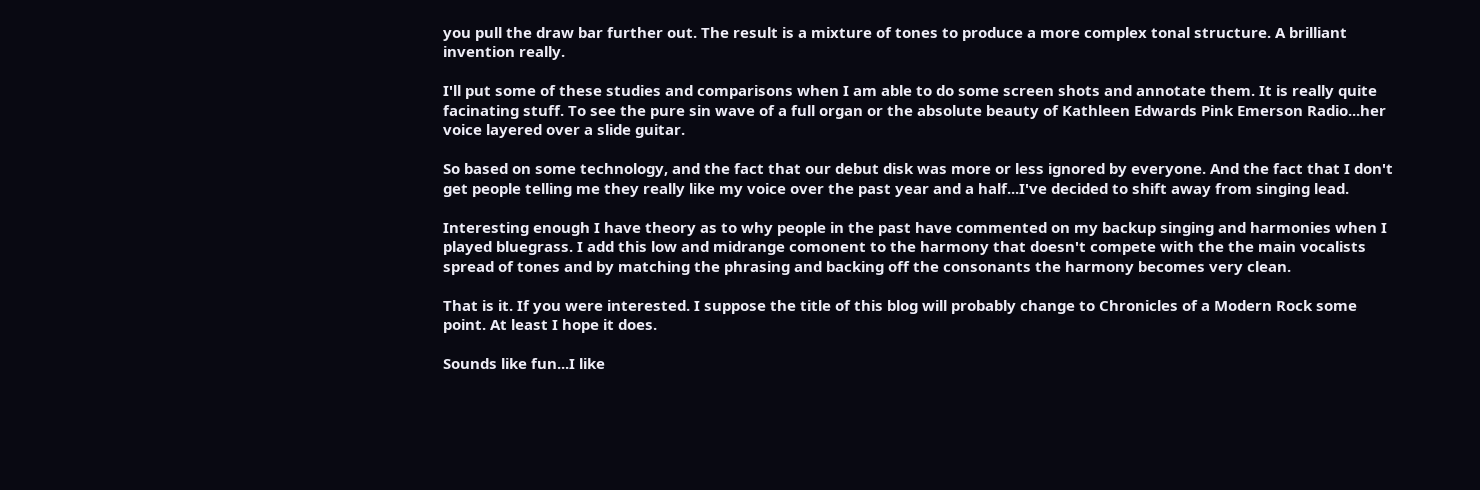you pull the draw bar further out. The result is a mixture of tones to produce a more complex tonal structure. A brilliant invention really.

I'll put some of these studies and comparisons when I am able to do some screen shots and annotate them. It is really quite facinating stuff. To see the pure sin wave of a full organ or the absolute beauty of Kathleen Edwards Pink Emerson Radio...her voice layered over a slide guitar.

So based on some technology, and the fact that our debut disk was more or less ignored by everyone. And the fact that I don't get people telling me they really like my voice over the past year and a half...I've decided to shift away from singing lead.

Interesting enough I have theory as to why people in the past have commented on my backup singing and harmonies when I played bluegrass. I add this low and midrange comonent to the harmony that doesn't compete with the the main vocalists spread of tones and by matching the phrasing and backing off the consonants the harmony becomes very clean.

That is it. If you were interested. I suppose the title of this blog will probably change to Chronicles of a Modern Rock some point. At least I hope it does.

Sounds like fun...I like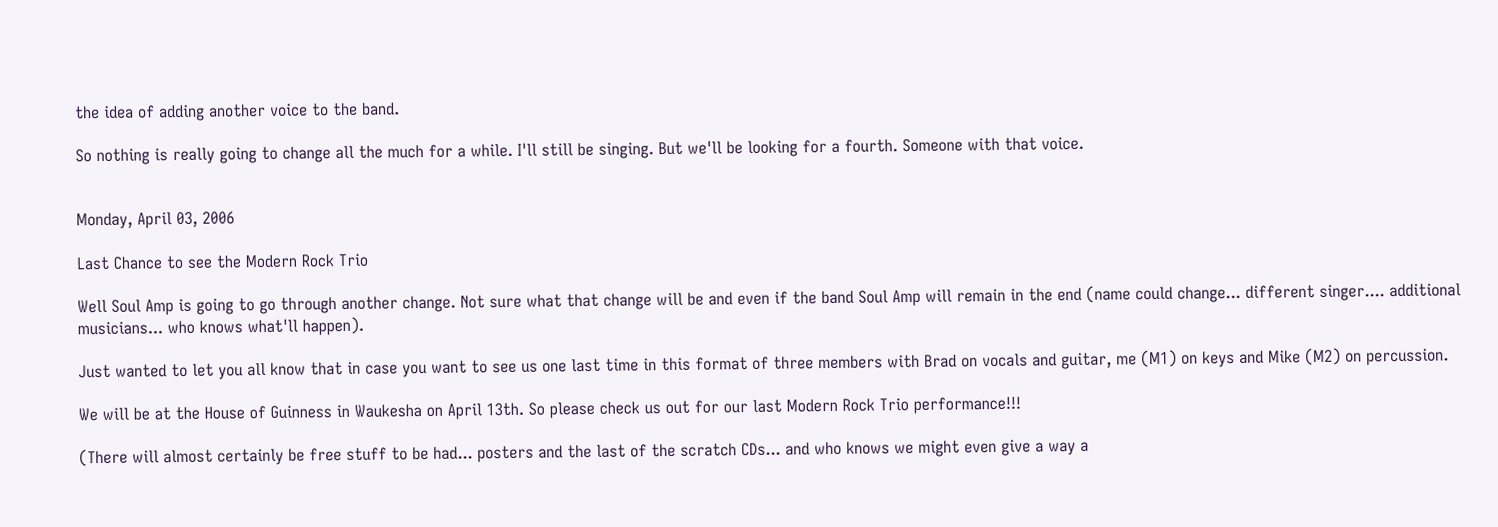the idea of adding another voice to the band.

So nothing is really going to change all the much for a while. I'll still be singing. But we'll be looking for a fourth. Someone with that voice.


Monday, April 03, 2006

Last Chance to see the Modern Rock Trio

Well Soul Amp is going to go through another change. Not sure what that change will be and even if the band Soul Amp will remain in the end (name could change... different singer.... additional musicians... who knows what'll happen).

Just wanted to let you all know that in case you want to see us one last time in this format of three members with Brad on vocals and guitar, me (M1) on keys and Mike (M2) on percussion.

We will be at the House of Guinness in Waukesha on April 13th. So please check us out for our last Modern Rock Trio performance!!!

(There will almost certainly be free stuff to be had... posters and the last of the scratch CDs... and who knows we might even give a way a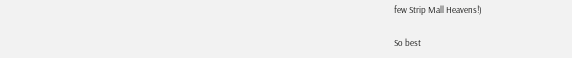few Strip Mall Heavens!)

So best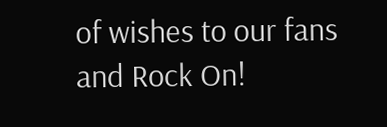of wishes to our fans and Rock On!